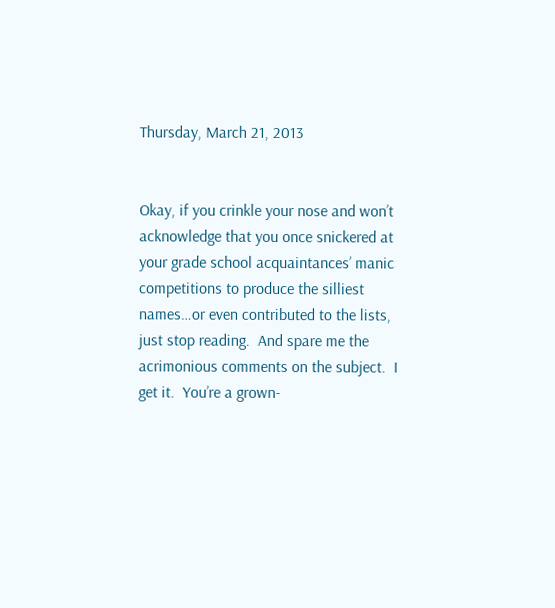Thursday, March 21, 2013


Okay, if you crinkle your nose and won’t acknowledge that you once snickered at your grade school acquaintances’ manic competitions to produce the silliest names…or even contributed to the lists, just stop reading.  And spare me the acrimonious comments on the subject.  I get it.  You’re a grown-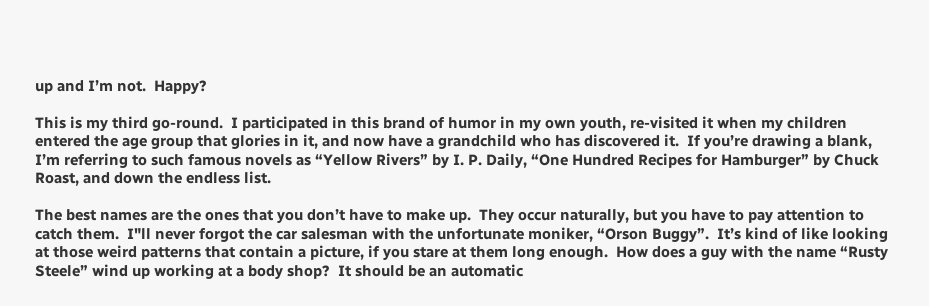up and I’m not.  Happy?

This is my third go-round.  I participated in this brand of humor in my own youth, re-visited it when my children entered the age group that glories in it, and now have a grandchild who has discovered it.  If you’re drawing a blank, I’m referring to such famous novels as “Yellow Rivers” by I. P. Daily, “One Hundred Recipes for Hamburger” by Chuck Roast, and down the endless list.

The best names are the ones that you don’t have to make up.  They occur naturally, but you have to pay attention to catch them.  I"ll never forgot the car salesman with the unfortunate moniker, “Orson Buggy”.  It’s kind of like looking at those weird patterns that contain a picture, if you stare at them long enough.  How does a guy with the name “Rusty Steele” wind up working at a body shop?  It should be an automatic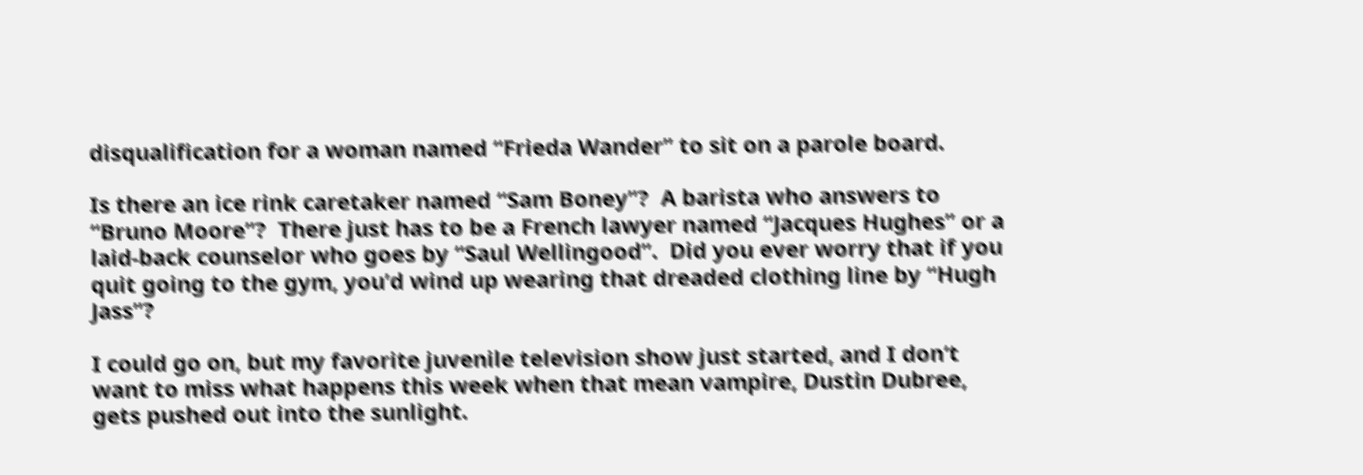disqualification for a woman named “Frieda Wander” to sit on a parole board.

Is there an ice rink caretaker named “Sam Boney”?  A barista who answers to “Bruno Moore”?  There just has to be a French lawyer named “Jacques Hughes” or a laid-back counselor who goes by “Saul Wellingood”.  Did you ever worry that if you quit going to the gym, you’d wind up wearing that dreaded clothing line by “Hugh Jass”?

I could go on, but my favorite juvenile television show just started, and I don‘t want to miss what happens this week when that mean vampire, Dustin Dubree, gets pushed out into the sunlight.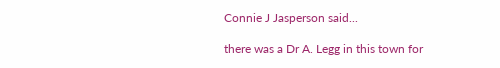Connie J Jasperson said...

there was a Dr A. Legg in this town for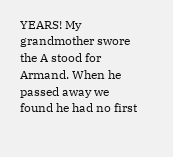YEARS! My grandmother swore the A stood for Armand. When he passed away we found he had no first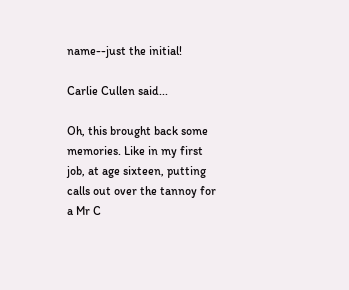name--just the initial!

Carlie Cullen said...

Oh, this brought back some memories. Like in my first job, at age sixteen, putting calls out over the tannoy for a Mr C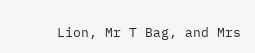Lion, Mr T Bag, and Mrs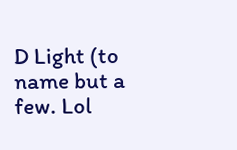D Light (to name but a few. Lol